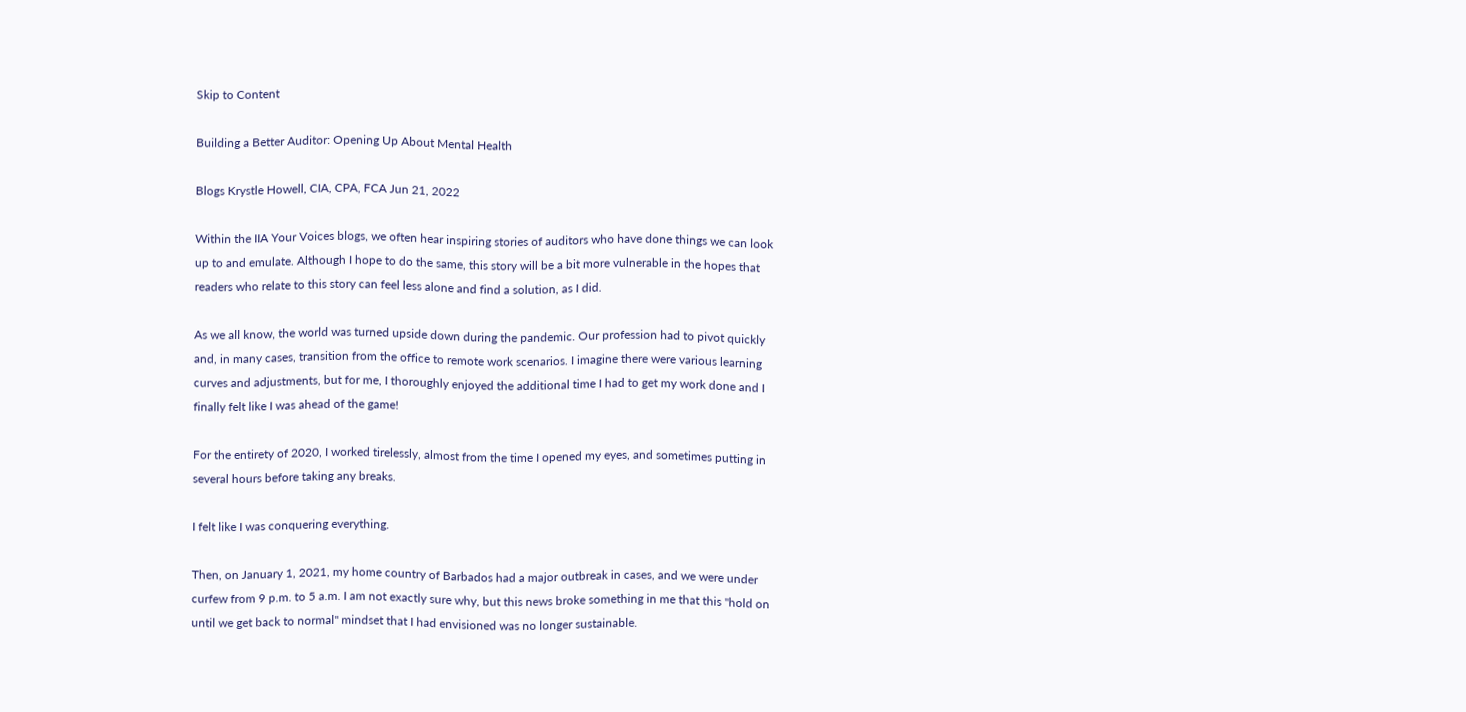Skip to Content

Building a Better Auditor: Opening Up About Mental Health

Blogs Krystle Howell, CIA, CPA, FCA Jun 21, 2022

Within the IIA Your Voices blogs, we often hear inspiring stories of auditors who have done things we can look up to and emulate. Although I hope to do the same, this story will be a bit more vulnerable in the hopes that readers who relate to this story can feel less alone and find a solution, as I did.

As we all know, the world was turned upside down during the pandemic. Our profession had to pivot quickly and, in many cases, transition from the office to remote work scenarios. I imagine there were various learning curves and adjustments, but for me, I thoroughly enjoyed the additional time I had to get my work done and I finally felt like I was ahead of the game!

For the entirety of 2020, I worked tirelessly, almost from the time I opened my eyes, and sometimes putting in several hours before taking any breaks.

I felt like I was conquering everything.

Then, on January 1, 2021, my home country of Barbados had a major outbreak in cases, and we were under curfew from 9 p.m. to 5 a.m. I am not exactly sure why, but this news broke something in me that this "hold on until we get back to normal" mindset that I had envisioned was no longer sustainable.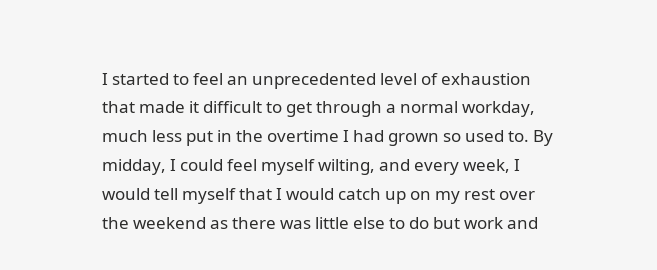I started to feel an unprecedented level of exhaustion that made it difficult to get through a normal workday, much less put in the overtime I had grown so used to. By midday, I could feel myself wilting, and every week, I would tell myself that I would catch up on my rest over the weekend as there was little else to do but work and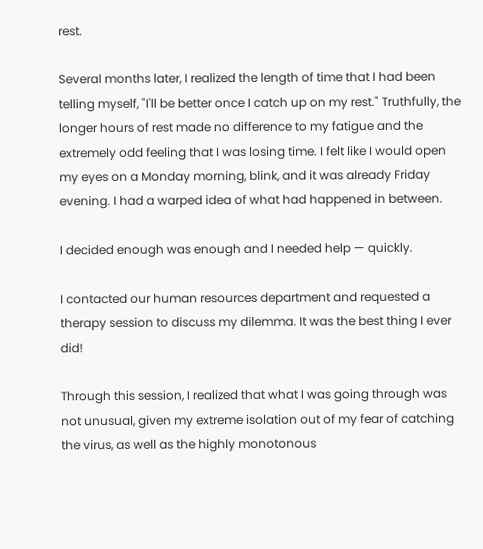rest.

Several months later, I realized the length of time that I had been telling myself, "I'll be better once I catch up on my rest." Truthfully, the longer hours of rest made no difference to my fatigue and the extremely odd feeling that I was losing time. I felt like I would open my eyes on a Monday morning, blink, and it was already Friday evening. I had a warped idea of what had happened in between.

I decided enough was enough and I needed help — quickly.

I contacted our human resources department and requested a therapy session to discuss my dilemma. It was the best thing I ever did!

Through this session, I realized that what I was going through was not unusual, given my extreme isolation out of my fear of catching the virus, as well as the highly monotonous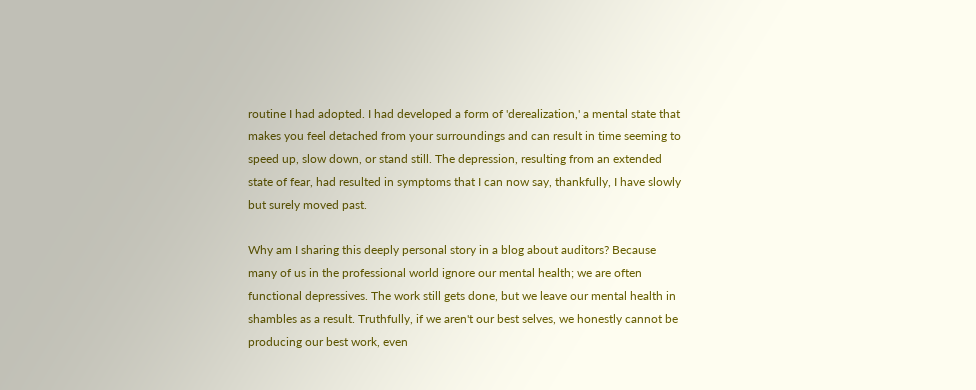routine I had adopted. I had developed a form of 'derealization,' a mental state that makes you feel detached from your surroundings and can result in time seeming to speed up, slow down, or stand still. The depression, resulting from an extended state of fear, had resulted in symptoms that I can now say, thankfully, I have slowly but surely moved past.

Why am I sharing this deeply personal story in a blog about auditors? Because many of us in the professional world ignore our mental health; we are often functional depressives. The work still gets done, but we leave our mental health in shambles as a result. Truthfully, if we aren't our best selves, we honestly cannot be producing our best work, even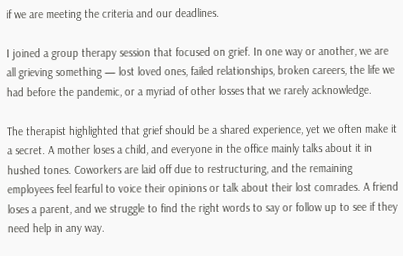if we are meeting the criteria and our deadlines.

I joined a group therapy session that focused on grief. In one way or another, we are all grieving something — lost loved ones, failed relationships, broken careers, the life we had before the pandemic, or a myriad of other losses that we rarely acknowledge.

The therapist highlighted that grief should be a shared experience, yet we often make it a secret. A mother loses a child, and everyone in the office mainly talks about it in hushed tones. Coworkers are laid off due to restructuring, and the remaining employees feel fearful to voice their opinions or talk about their lost comrades. A friend loses a parent, and we struggle to find the right words to say or follow up to see if they need help in any way.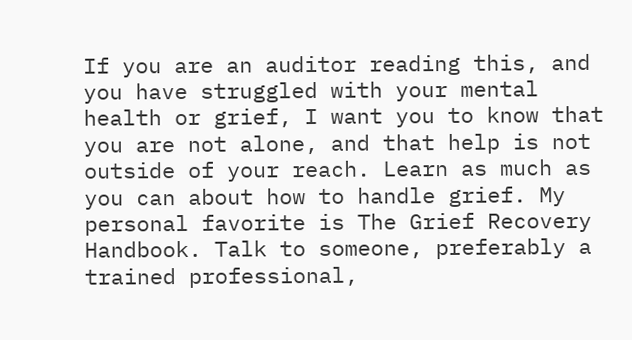If you are an auditor reading this, and you have struggled with your mental health or grief, I want you to know that you are not alone, and that help is not outside of your reach. Learn as much as you can about how to handle grief. My personal favorite is The Grief Recovery Handbook. Talk to someone, preferably a trained professional,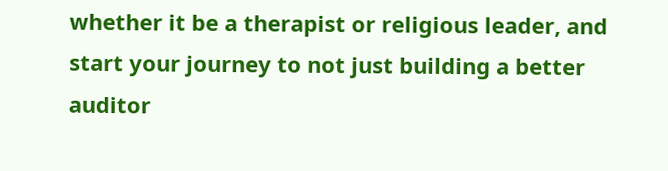whether it be a therapist or religious leader, and start your journey to not just building a better auditor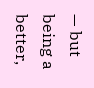— but being a better,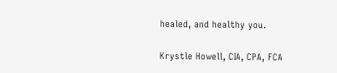healed, and healthy you.

Krystle Howell, CIA, CPA, FCA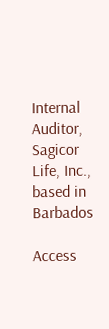Internal Auditor, Sagicor Life, Inc., based in Barbados

Access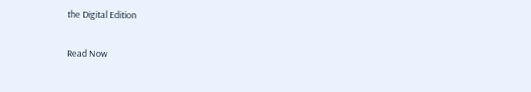the Digital Edition

Read Now